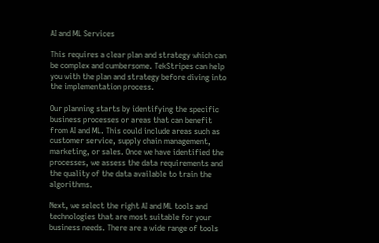AI and ML Services

This requires a clear plan and strategy which can be complex and cumbersome. TekStripes can help you with the plan and strategy before diving into the implementation process.

Our planning starts by identifying the specific business processes or areas that can benefit from AI and ML. This could include areas such as customer service, supply chain management, marketing, or sales. Once we have identified the processes, we assess the data requirements and the quality of the data available to train the algorithms.

Next, we select the right AI and ML tools and technologies that are most suitable for your business needs. There are a wide range of tools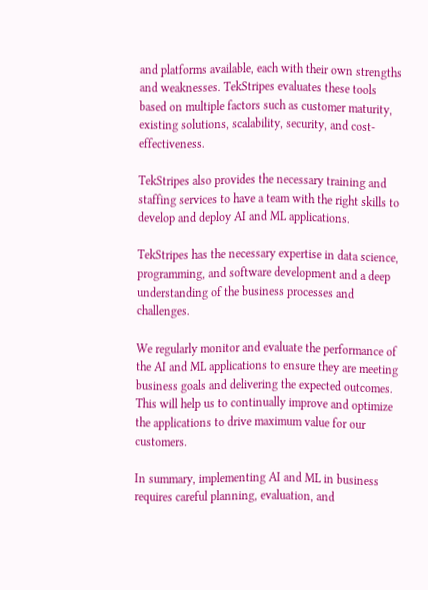and platforms available, each with their own strengths and weaknesses. TekStripes evaluates these tools based on multiple factors such as customer maturity, existing solutions, scalability, security, and cost-effectiveness.

TekStripes also provides the necessary training and staffing services to have a team with the right skills to develop and deploy AI and ML applications.

TekStripes has the necessary expertise in data science, programming, and software development and a deep understanding of the business processes and challenges.

We regularly monitor and evaluate the performance of the AI and ML applications to ensure they are meeting business goals and delivering the expected outcomes. This will help us to continually improve and optimize the applications to drive maximum value for our customers.

In summary, implementing AI and ML in business requires careful planning, evaluation, and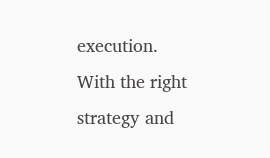execution. With the right strategy and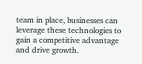team in place, businesses can leverage these technologies to gain a competitive advantage and drive growth.